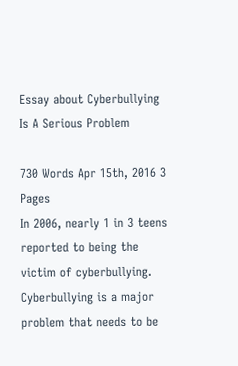Essay about Cyberbullying Is A Serious Problem

730 Words Apr 15th, 2016 3 Pages
In 2006, nearly 1 in 3 teens reported to being the victim of cyberbullying. Cyberbullying is a major problem that needs to be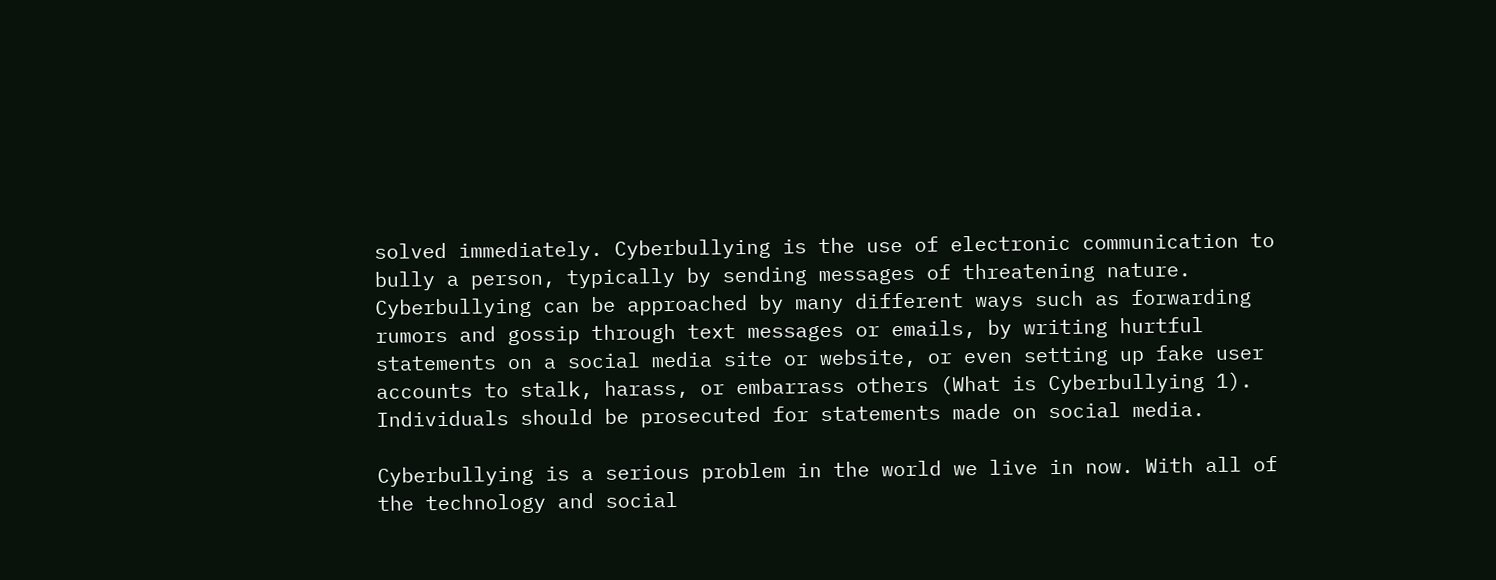solved immediately. Cyberbullying is the use of electronic communication to bully a person, typically by sending messages of threatening nature. Cyberbullying can be approached by many different ways such as forwarding rumors and gossip through text messages or emails, by writing hurtful statements on a social media site or website, or even setting up fake user accounts to stalk, harass, or embarrass others (What is Cyberbullying 1). Individuals should be prosecuted for statements made on social media.

Cyberbullying is a serious problem in the world we live in now. With all of the technology and social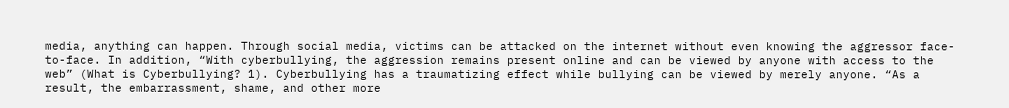media, anything can happen. Through social media, victims can be attacked on the internet without even knowing the aggressor face-to-face. In addition, “With cyberbullying, the aggression remains present online and can be viewed by anyone with access to the web” (What is Cyberbullying? 1). Cyberbullying has a traumatizing effect while bullying can be viewed by merely anyone. “As a result, the embarrassment, shame, and other more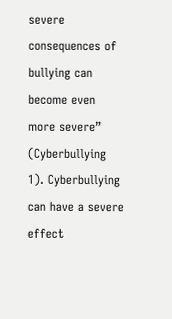severe consequences of bullying can become even more severe” (Cyberbullying 1). Cyberbullying can have a severe effect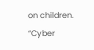on children. “Cyber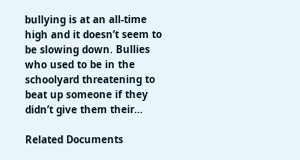bullying is at an all-time high and it doesn’t seem to be slowing down. Bullies who used to be in the schoolyard threatening to beat up someone if they didn’t give them their…

Related Documents